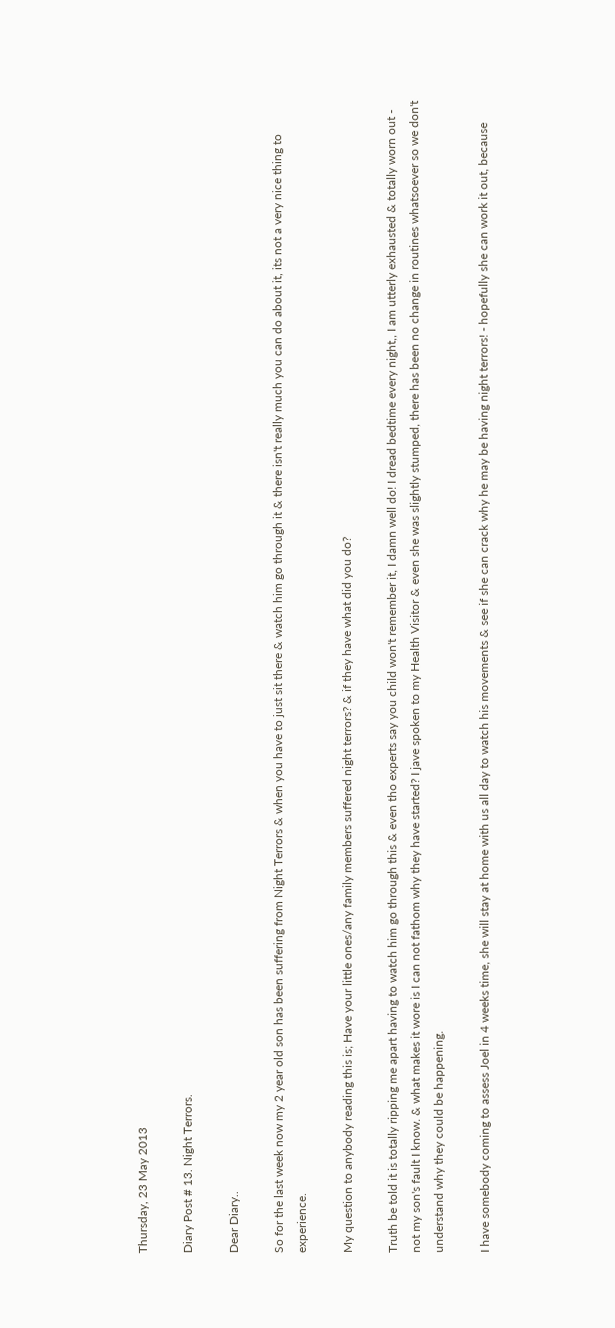Thursday, 23 May 2013

Diary Post # 13. Night Terrors.

Dear Diary..

So for the last week now my 2 year old son has been suffering from Night Terrors & when you have to just sit there & watch him go through it & there isn't really much you can do about it, its not a very nice thing to experience.

My question to anybody reading this is; Have your little ones/any family members suffered night terrors? & if they have what did you do?

Truth be told it is totally ripping me apart having to watch him go through this & even tho experts say you child won't remember it, I damn well do! I dread bedtime every night,, I am utterly exhausted & totally worn out - not my son's fault I know. & what makes it wore is I can not fathom why they have started? I jave spoken to my Health Visitor & even she was slightly stumped, there has been no change in routines whatsoever so we don't understand why they could be happening.

I have somebody coming to assess Joel in 4 weeks time, she will stay at home with us all day to watch his movements & see if she can crack why he may be having night terrors! - hopefully she can work it out, because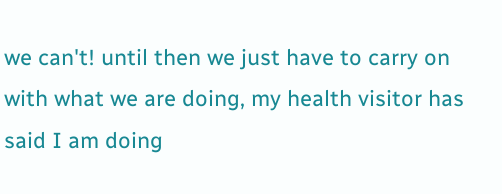we can't! until then we just have to carry on with what we are doing, my health visitor has said I am doing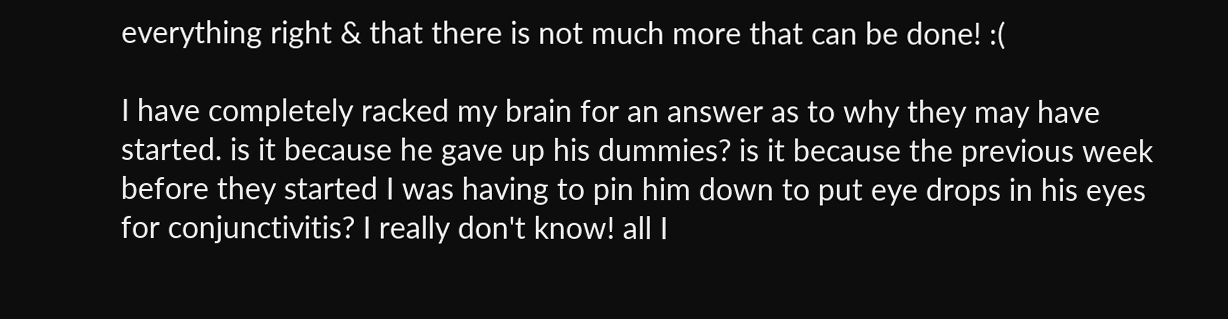everything right & that there is not much more that can be done! :(

I have completely racked my brain for an answer as to why they may have started. is it because he gave up his dummies? is it because the previous week before they started I was having to pin him down to put eye drops in his eyes for conjunctivitis? I really don't know! all I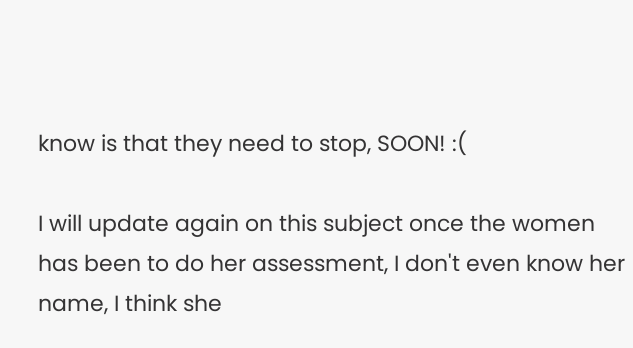know is that they need to stop, SOON! :(

I will update again on this subject once the women has been to do her assessment, I don't even know her name, I think she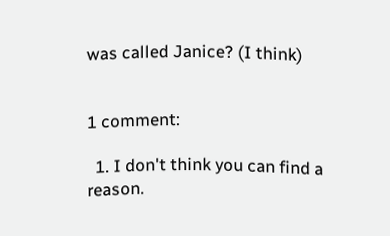was called Janice? (I think)


1 comment:

  1. I don't think you can find a reason.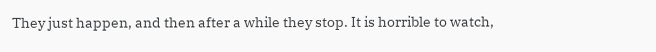They just happen, and then after a while they stop. It is horrible to watch,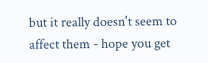but it really doesn't seem to affect them - hope you get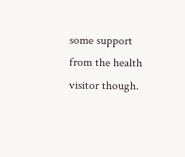some support from the health visitor though.